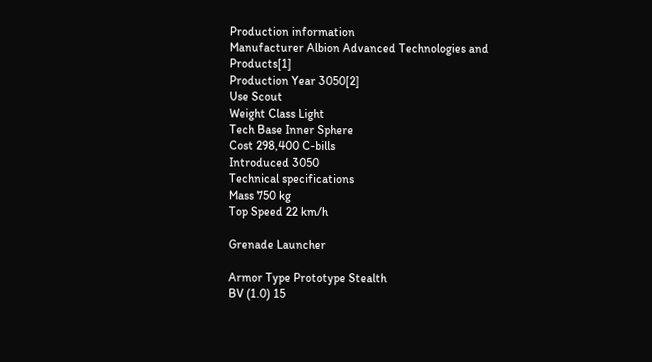Production information
Manufacturer Albion Advanced Technologies and Products[1]
Production Year 3050[2]
Use Scout
Weight Class Light
Tech Base Inner Sphere
Cost 298,400 C-bills
Introduced 3050
Technical specifications
Mass 750 kg
Top Speed 22 km/h

Grenade Launcher

Armor Type Prototype Stealth
BV (1.0) 15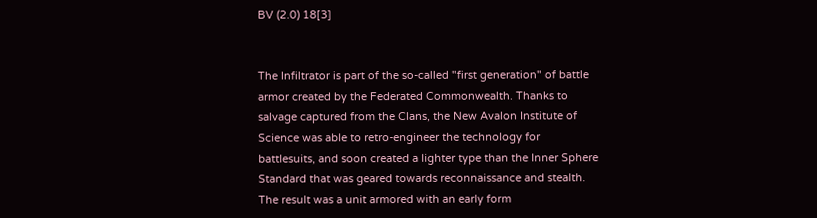BV (2.0) 18[3]


The Infiltrator is part of the so-called "first generation" of battle armor created by the Federated Commonwealth. Thanks to salvage captured from the Clans, the New Avalon Institute of Science was able to retro-engineer the technology for battlesuits, and soon created a lighter type than the Inner Sphere Standard that was geared towards reconnaissance and stealth. The result was a unit armored with an early form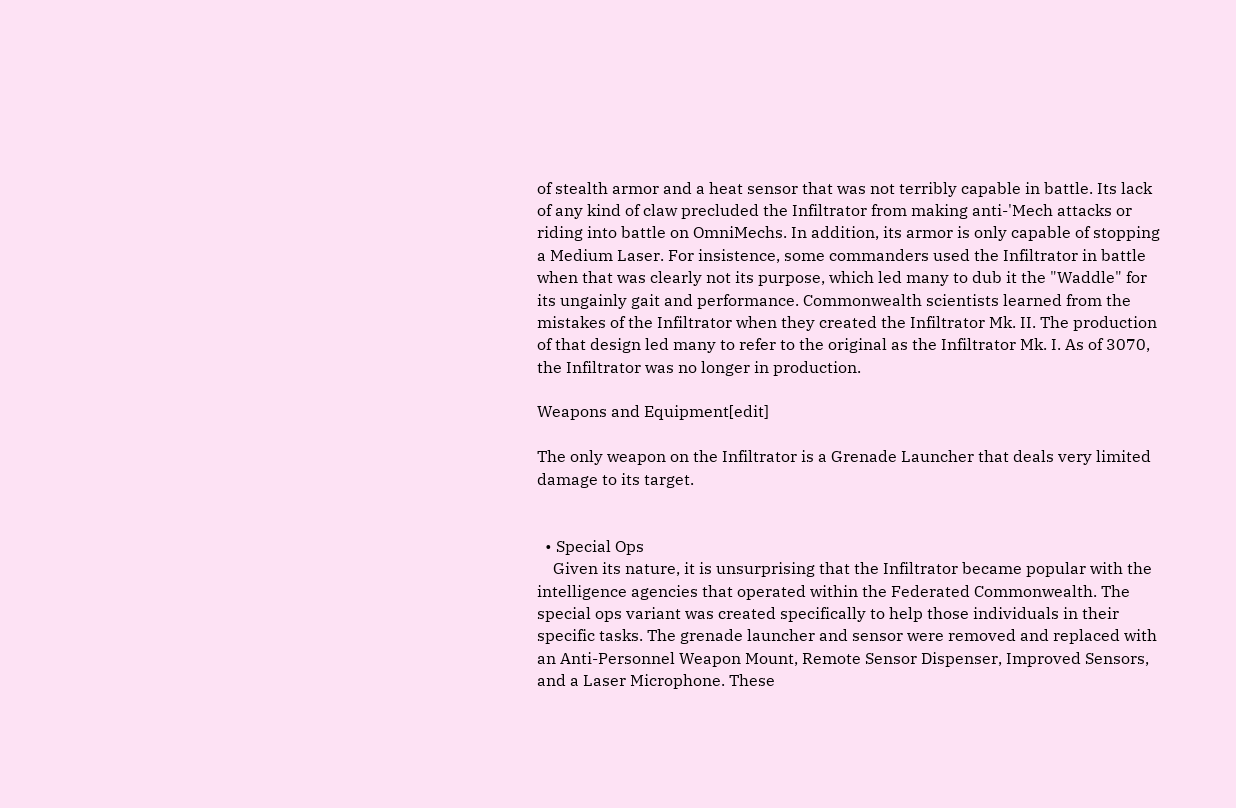of stealth armor and a heat sensor that was not terribly capable in battle. Its lack of any kind of claw precluded the Infiltrator from making anti-'Mech attacks or riding into battle on OmniMechs. In addition, its armor is only capable of stopping a Medium Laser. For insistence, some commanders used the Infiltrator in battle when that was clearly not its purpose, which led many to dub it the "Waddle" for its ungainly gait and performance. Commonwealth scientists learned from the mistakes of the Infiltrator when they created the Infiltrator Mk. II. The production of that design led many to refer to the original as the Infiltrator Mk. I. As of 3070, the Infiltrator was no longer in production.

Weapons and Equipment[edit]

The only weapon on the Infiltrator is a Grenade Launcher that deals very limited damage to its target.


  • Special Ops
    Given its nature, it is unsurprising that the Infiltrator became popular with the intelligence agencies that operated within the Federated Commonwealth. The special ops variant was created specifically to help those individuals in their specific tasks. The grenade launcher and sensor were removed and replaced with an Anti-Personnel Weapon Mount, Remote Sensor Dispenser, Improved Sensors, and a Laser Microphone. These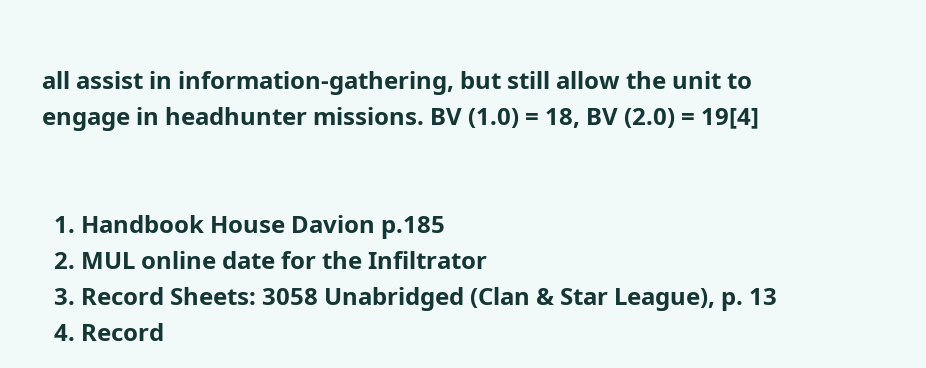all assist in information-gathering, but still allow the unit to engage in headhunter missions. BV (1.0) = 18, BV (2.0) = 19[4]


  1. Handbook House Davion p.185
  2. MUL online date for the Infiltrator
  3. Record Sheets: 3058 Unabridged (Clan & Star League), p. 13
  4. Record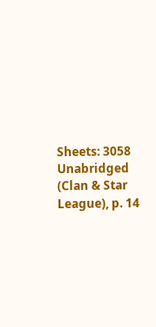Sheets: 3058 Unabridged (Clan & Star League), p. 14